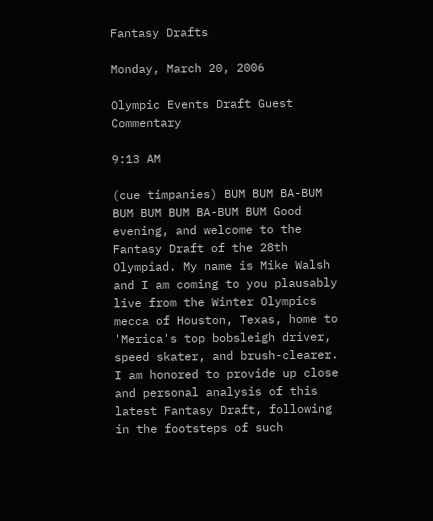Fantasy Drafts

Monday, March 20, 2006

Olympic Events Draft Guest Commentary

9:13 AM

(cue timpanies) BUM BUM BA-BUM BUM BUM BUM BA-BUM BUM Good evening, and welcome to the Fantasy Draft of the 28th Olympiad. My name is Mike Walsh and I am coming to you plausably live from the Winter Olympics mecca of Houston, Texas, home to 'Merica's top bobsleigh driver, speed skater, and brush-clearer. I am honored to provide up close and personal analysis of this latest Fantasy Draft, following in the footsteps of such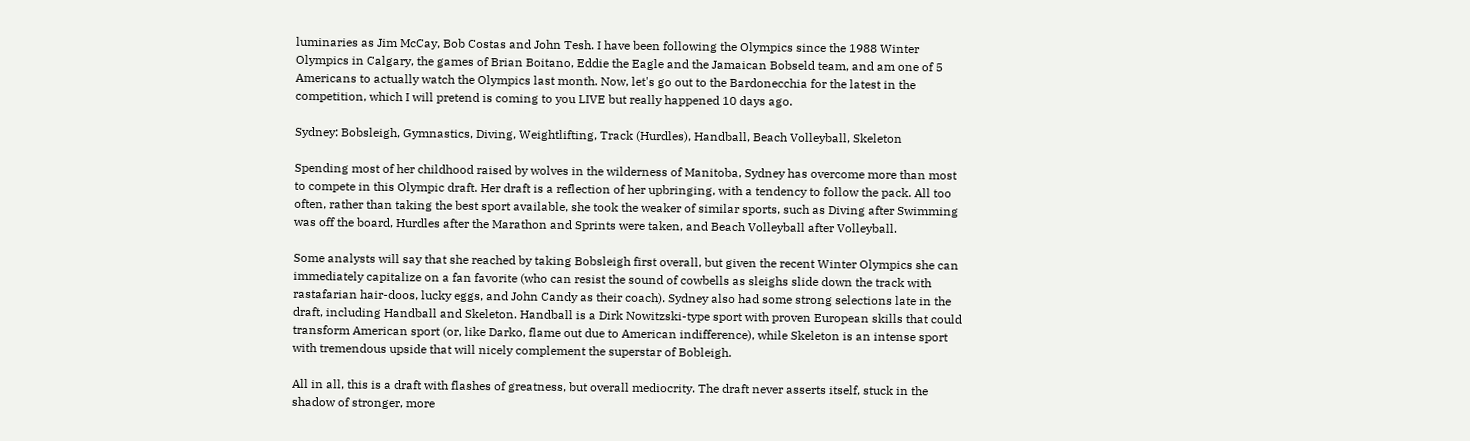luminaries as Jim McCay, Bob Costas and John Tesh. I have been following the Olympics since the 1988 Winter Olympics in Calgary, the games of Brian Boitano, Eddie the Eagle and the Jamaican Bobseld team, and am one of 5 Americans to actually watch the Olympics last month. Now, let's go out to the Bardonecchia for the latest in the competition, which I will pretend is coming to you LIVE but really happened 10 days ago.

Sydney: Bobsleigh, Gymnastics, Diving, Weightlifting, Track (Hurdles), Handball, Beach Volleyball, Skeleton

Spending most of her childhood raised by wolves in the wilderness of Manitoba, Sydney has overcome more than most to compete in this Olympic draft. Her draft is a reflection of her upbringing, with a tendency to follow the pack. All too often, rather than taking the best sport available, she took the weaker of similar sports, such as Diving after Swimming was off the board, Hurdles after the Marathon and Sprints were taken, and Beach Volleyball after Volleyball.

Some analysts will say that she reached by taking Bobsleigh first overall, but given the recent Winter Olympics she can immediately capitalize on a fan favorite (who can resist the sound of cowbells as sleighs slide down the track with rastafarian hair-doos, lucky eggs, and John Candy as their coach). Sydney also had some strong selections late in the draft, including Handball and Skeleton. Handball is a Dirk Nowitzski-type sport with proven European skills that could transform American sport (or, like Darko, flame out due to American indifference), while Skeleton is an intense sport with tremendous upside that will nicely complement the superstar of Bobleigh.

All in all, this is a draft with flashes of greatness, but overall mediocrity. The draft never asserts itself, stuck in the shadow of stronger, more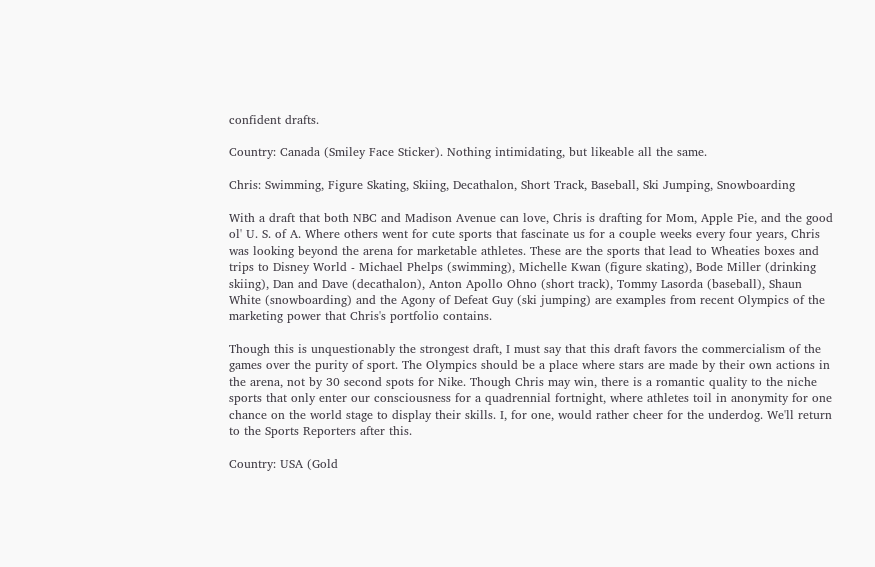confident drafts.

Country: Canada (Smiley Face Sticker). Nothing intimidating, but likeable all the same.

Chris: Swimming, Figure Skating, Skiing, Decathalon, Short Track, Baseball, Ski Jumping, Snowboarding

With a draft that both NBC and Madison Avenue can love, Chris is drafting for Mom, Apple Pie, and the good ol' U. S. of A. Where others went for cute sports that fascinate us for a couple weeks every four years, Chris was looking beyond the arena for marketable athletes. These are the sports that lead to Wheaties boxes and trips to Disney World - Michael Phelps (swimming), Michelle Kwan (figure skating), Bode Miller (drinking skiing), Dan and Dave (decathalon), Anton Apollo Ohno (short track), Tommy Lasorda (baseball), Shaun White (snowboarding) and the Agony of Defeat Guy (ski jumping) are examples from recent Olympics of the marketing power that Chris's portfolio contains.

Though this is unquestionably the strongest draft, I must say that this draft favors the commercialism of the games over the purity of sport. The Olympics should be a place where stars are made by their own actions in the arena, not by 30 second spots for Nike. Though Chris may win, there is a romantic quality to the niche sports that only enter our consciousness for a quadrennial fortnight, where athletes toil in anonymity for one chance on the world stage to display their skills. I, for one, would rather cheer for the underdog. We'll return to the Sports Reporters after this.

Country: USA (Gold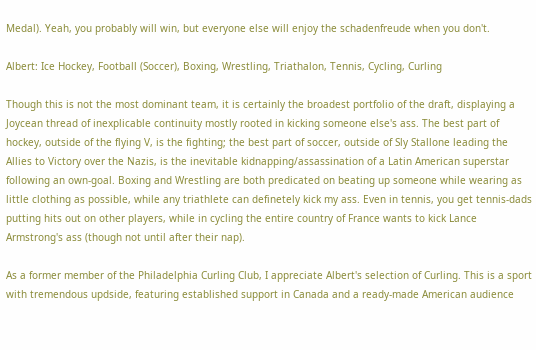Medal). Yeah, you probably will win, but everyone else will enjoy the schadenfreude when you don't.

Albert: Ice Hockey, Football (Soccer), Boxing, Wrestling, Triathalon, Tennis, Cycling, Curling

Though this is not the most dominant team, it is certainly the broadest portfolio of the draft, displaying a Joycean thread of inexplicable continuity mostly rooted in kicking someone else's ass. The best part of hockey, outside of the flying V, is the fighting; the best part of soccer, outside of Sly Stallone leading the Allies to Victory over the Nazis, is the inevitable kidnapping/assassination of a Latin American superstar following an own-goal. Boxing and Wrestling are both predicated on beating up someone while wearing as little clothing as possible, while any triathlete can definetely kick my ass. Even in tennis, you get tennis-dads putting hits out on other players, while in cycling the entire country of France wants to kick Lance Armstrong's ass (though not until after their nap).

As a former member of the Philadelphia Curling Club, I appreciate Albert's selection of Curling. This is a sport with tremendous updside, featuring established support in Canada and a ready-made American audience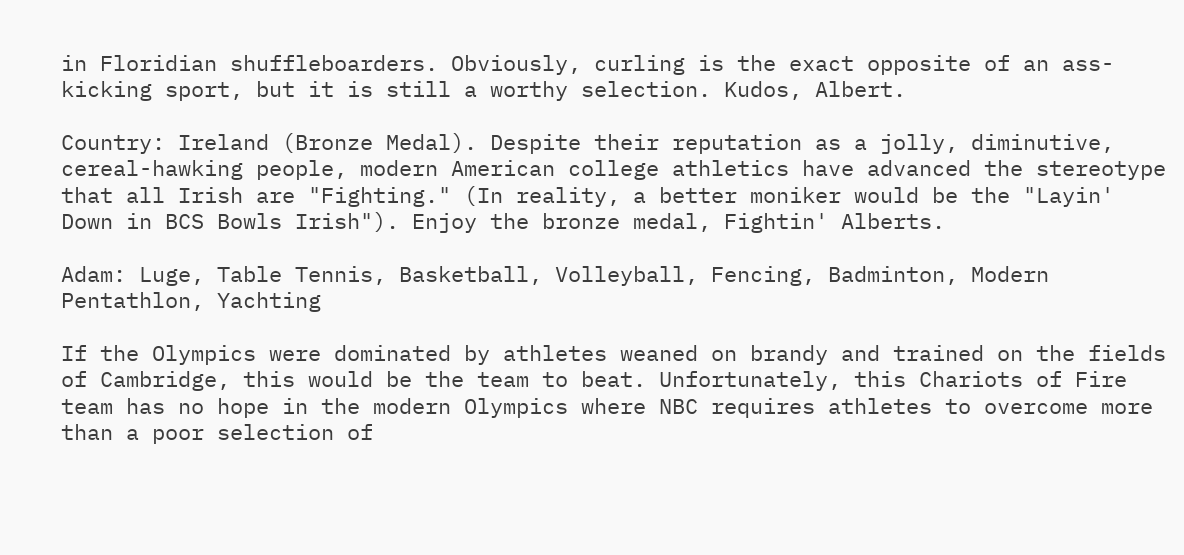in Floridian shuffleboarders. Obviously, curling is the exact opposite of an ass-kicking sport, but it is still a worthy selection. Kudos, Albert.

Country: Ireland (Bronze Medal). Despite their reputation as a jolly, diminutive, cereal-hawking people, modern American college athletics have advanced the stereotype that all Irish are "Fighting." (In reality, a better moniker would be the "Layin' Down in BCS Bowls Irish"). Enjoy the bronze medal, Fightin' Alberts.

Adam: Luge, Table Tennis, Basketball, Volleyball, Fencing, Badminton, Modern Pentathlon, Yachting

If the Olympics were dominated by athletes weaned on brandy and trained on the fields of Cambridge, this would be the team to beat. Unfortunately, this Chariots of Fire team has no hope in the modern Olympics where NBC requires athletes to overcome more than a poor selection of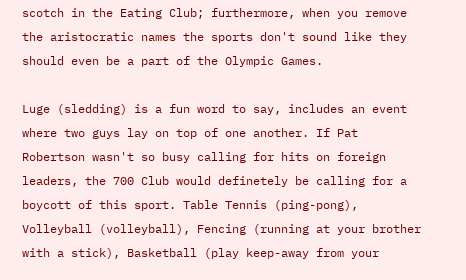scotch in the Eating Club; furthermore, when you remove the aristocratic names the sports don't sound like they should even be a part of the Olympic Games.

Luge (sledding) is a fun word to say, includes an event where two guys lay on top of one another. If Pat Robertson wasn't so busy calling for hits on foreign leaders, the 700 Club would definetely be calling for a boycott of this sport. Table Tennis (ping-pong), Volleyball (volleyball), Fencing (running at your brother with a stick), Basketball (play keep-away from your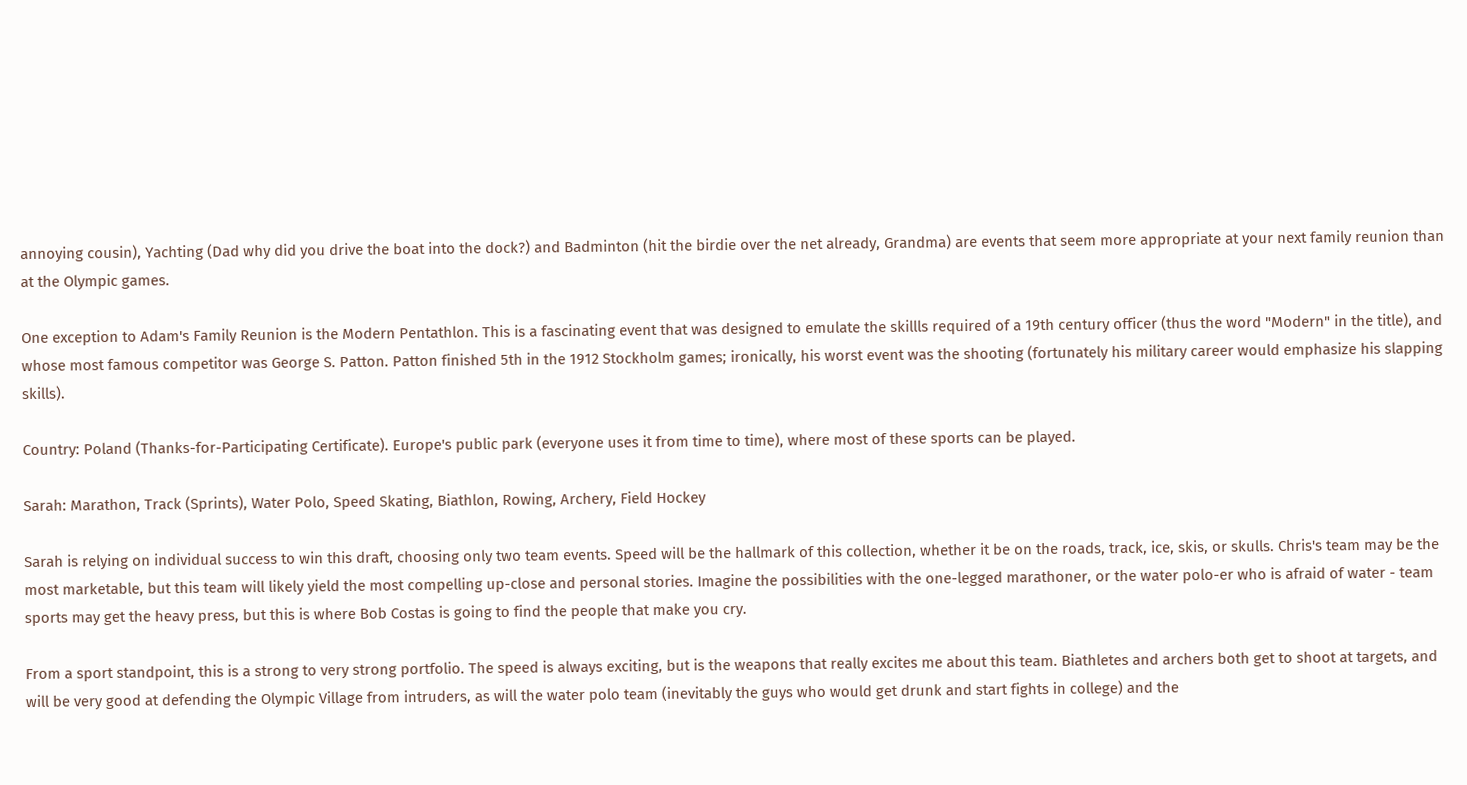annoying cousin), Yachting (Dad why did you drive the boat into the dock?) and Badminton (hit the birdie over the net already, Grandma) are events that seem more appropriate at your next family reunion than at the Olympic games.

One exception to Adam's Family Reunion is the Modern Pentathlon. This is a fascinating event that was designed to emulate the skillls required of a 19th century officer (thus the word "Modern" in the title), and whose most famous competitor was George S. Patton. Patton finished 5th in the 1912 Stockholm games; ironically, his worst event was the shooting (fortunately his military career would emphasize his slapping skills).

Country: Poland (Thanks-for-Participating Certificate). Europe's public park (everyone uses it from time to time), where most of these sports can be played.

Sarah: Marathon, Track (Sprints), Water Polo, Speed Skating, Biathlon, Rowing, Archery, Field Hockey

Sarah is relying on individual success to win this draft, choosing only two team events. Speed will be the hallmark of this collection, whether it be on the roads, track, ice, skis, or skulls. Chris's team may be the most marketable, but this team will likely yield the most compelling up-close and personal stories. Imagine the possibilities with the one-legged marathoner, or the water polo-er who is afraid of water - team sports may get the heavy press, but this is where Bob Costas is going to find the people that make you cry.

From a sport standpoint, this is a strong to very strong portfolio. The speed is always exciting, but is the weapons that really excites me about this team. Biathletes and archers both get to shoot at targets, and will be very good at defending the Olympic Village from intruders, as will the water polo team (inevitably the guys who would get drunk and start fights in college) and the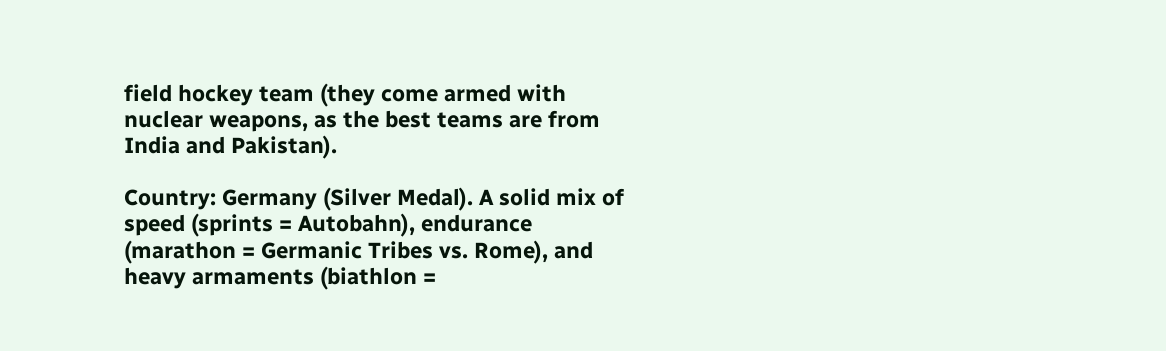field hockey team (they come armed with nuclear weapons, as the best teams are from India and Pakistan).

Country: Germany (Silver Medal). A solid mix of speed (sprints = Autobahn), endurance (marathon = Germanic Tribes vs. Rome), and heavy armaments (biathlon =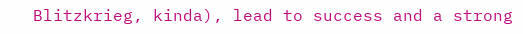Blitzkrieg, kinda), lead to success and a strong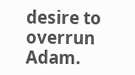desire to overrun Adam.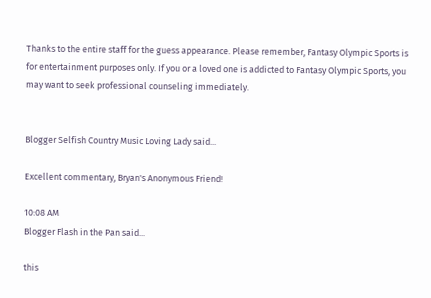Thanks to the entire staff for the guess appearance. Please remember, Fantasy Olympic Sports is for entertainment purposes only. If you or a loved one is addicted to Fantasy Olympic Sports, you may want to seek professional counseling immediately.


Blogger Selfish Country Music Loving Lady said...

Excellent commentary, Bryan's Anonymous Friend!

10:08 AM
Blogger Flash in the Pan said...

this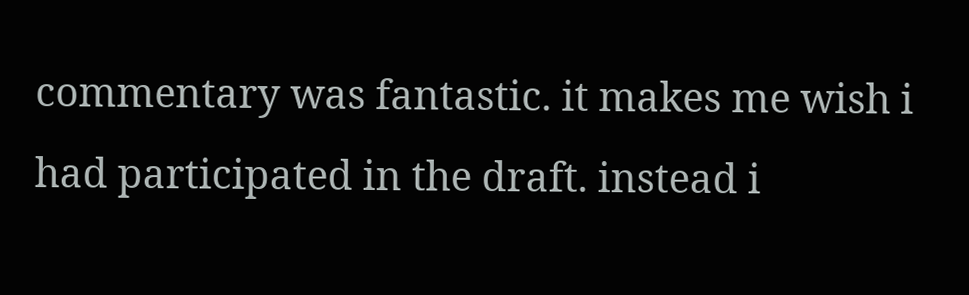commentary was fantastic. it makes me wish i had participated in the draft. instead i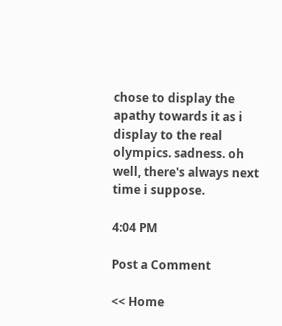chose to display the apathy towards it as i display to the real olympics. sadness. oh well, there's always next time i suppose.

4:04 PM

Post a Comment

<< Home